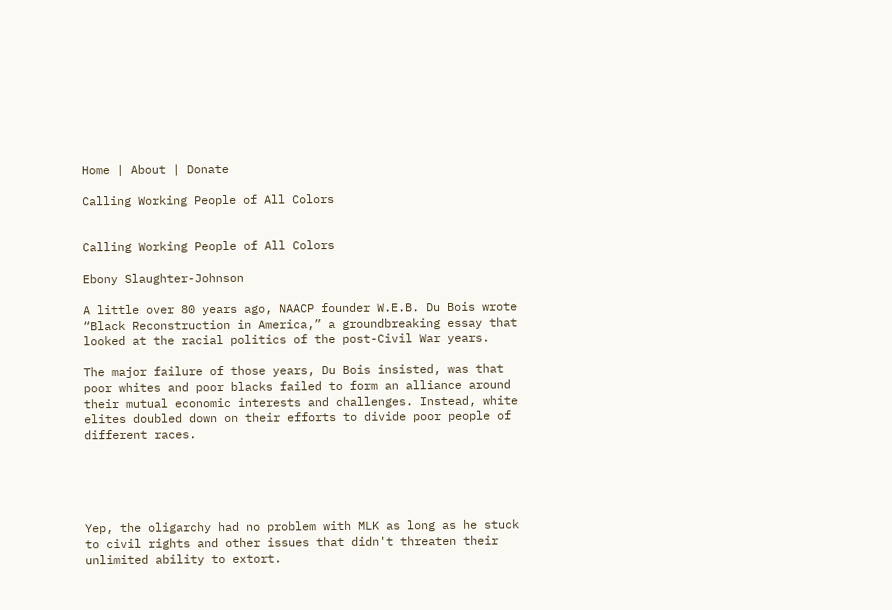Home | About | Donate

Calling Working People of All Colors


Calling Working People of All Colors

Ebony Slaughter-Johnson

A little over 80 years ago, NAACP founder W.E.B. Du Bois wrote “Black Reconstruction in America,” a groundbreaking essay that looked at the racial politics of the post-Civil War years.

The major failure of those years, Du Bois insisted, was that poor whites and poor blacks failed to form an alliance around their mutual economic interests and challenges. Instead, white elites doubled down on their efforts to divide poor people of different races.





Yep, the oligarchy had no problem with MLK as long as he stuck to civil rights and other issues that didn't threaten their unlimited ability to extort.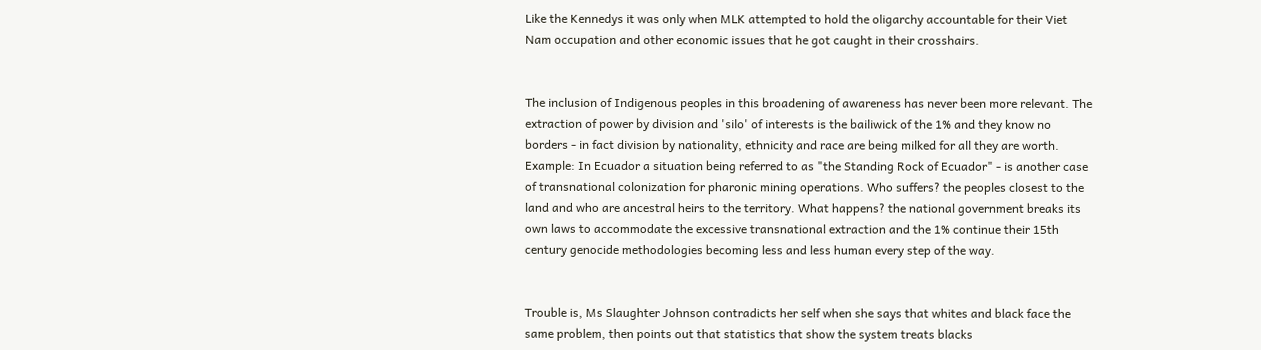Like the Kennedys it was only when MLK attempted to hold the oligarchy accountable for their Viet Nam occupation and other economic issues that he got caught in their crosshairs.


The inclusion of Indigenous peoples in this broadening of awareness has never been more relevant. The extraction of power by division and 'silo' of interests is the bailiwick of the 1% and they know no borders - in fact division by nationality, ethnicity and race are being milked for all they are worth.
Example: In Ecuador a situation being referred to as "the Standing Rock of Ecuador" - is another case of transnational colonization for pharonic mining operations. Who suffers? the peoples closest to the land and who are ancestral heirs to the territory. What happens? the national government breaks its own laws to accommodate the excessive transnational extraction and the 1% continue their 15th century genocide methodologies becoming less and less human every step of the way.


Trouble is, Ms Slaughter Johnson contradicts her self when she says that whites and black face the same problem, then points out that statistics that show the system treats blacks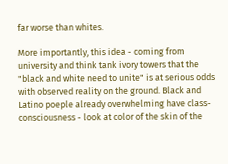far worse than whites.

More importantly, this idea - coming from university and think tank ivory towers that the "black and white need to unite" is at serious odds with observed reality on the ground. Black and Latino poeple already overwhelming have class-consciousness - look at color of the skin of the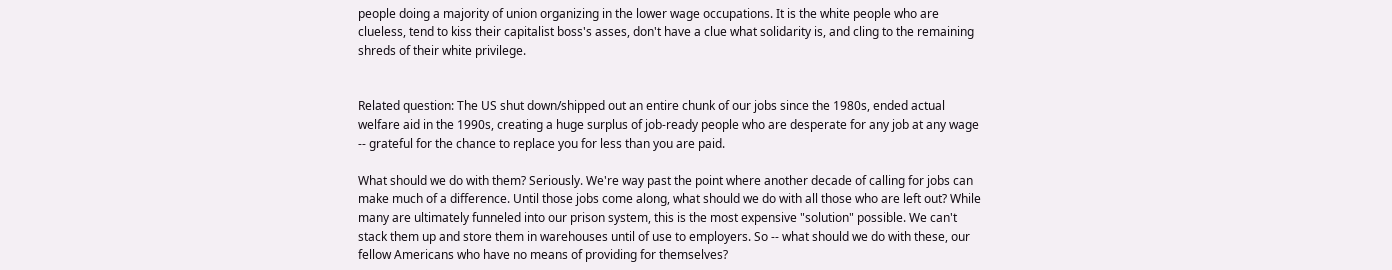people doing a majority of union organizing in the lower wage occupations. It is the white people who are clueless, tend to kiss their capitalist boss's asses, don't have a clue what solidarity is, and cling to the remaining shreds of their white privilege.


Related question: The US shut down/shipped out an entire chunk of our jobs since the 1980s, ended actual welfare aid in the 1990s, creating a huge surplus of job-ready people who are desperate for any job at any wage -- grateful for the chance to replace you for less than you are paid.

What should we do with them? Seriously. We're way past the point where another decade of calling for jobs can make much of a difference. Until those jobs come along, what should we do with all those who are left out? While many are ultimately funneled into our prison system, this is the most expensive "solution" possible. We can't stack them up and store them in warehouses until of use to employers. So -- what should we do with these, our fellow Americans who have no means of providing for themselves?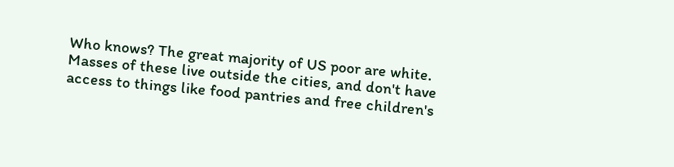Who knows? The great majority of US poor are white. Masses of these live outside the cities, and don't have access to things like food pantries and free children's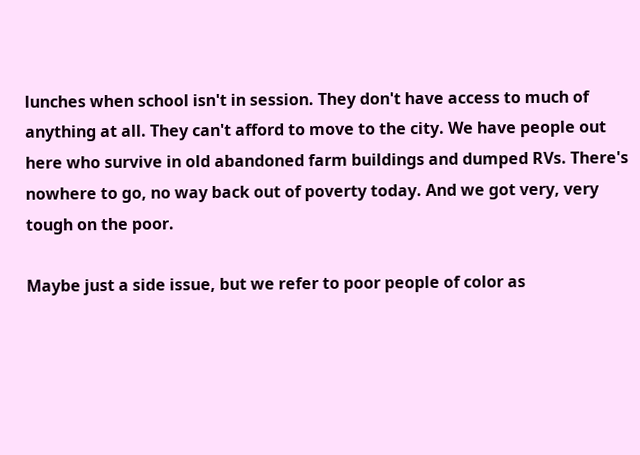lunches when school isn't in session. They don't have access to much of anything at all. They can't afford to move to the city. We have people out here who survive in old abandoned farm buildings and dumped RVs. There's nowhere to go, no way back out of poverty today. And we got very, very tough on the poor.

Maybe just a side issue, but we refer to poor people of color as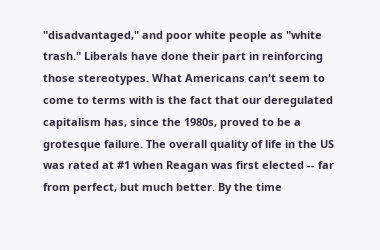"disadvantaged," and poor white people as "white trash." Liberals have done their part in reinforcing those stereotypes. What Americans can't seem to come to terms with is the fact that our deregulated capitalism has, since the 1980s, proved to be a grotesque failure. The overall quality of life in the US was rated at #1 when Reagan was first elected -- far from perfect, but much better. By the time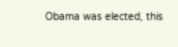Obama was elected, this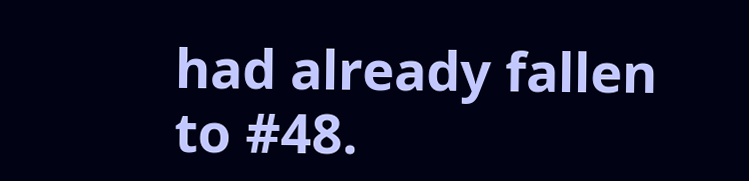had already fallen to #48.